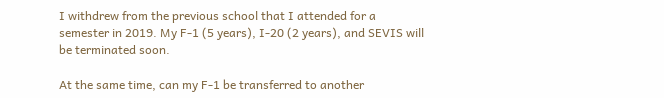I withdrew from the previous school that I attended for a semester in 2019. My F-1 (5 years), I-20 (2 years), and SEVIS will be terminated soon.

At the same time, can my F-1 be transferred to another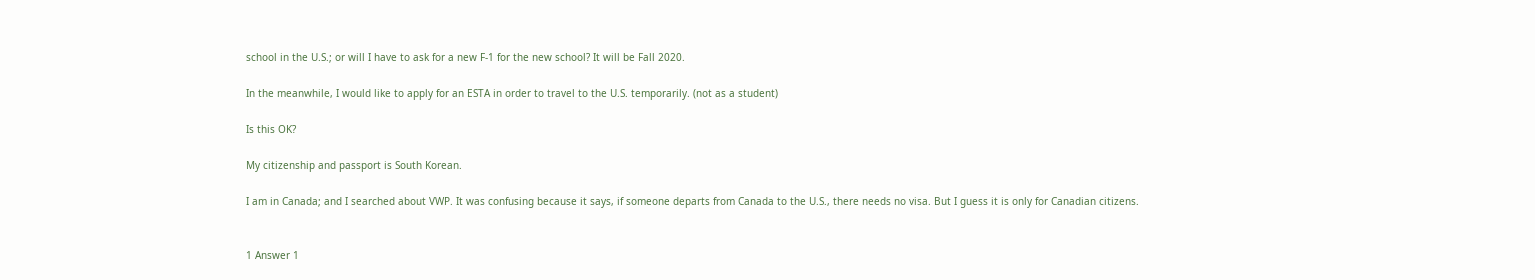school in the U.S.; or will I have to ask for a new F-1 for the new school? It will be Fall 2020.

In the meanwhile, I would like to apply for an ESTA in order to travel to the U.S. temporarily. (not as a student)

Is this OK?

My citizenship and passport is South Korean.

I am in Canada; and I searched about VWP. It was confusing because it says, if someone departs from Canada to the U.S., there needs no visa. But I guess it is only for Canadian citizens.


1 Answer 1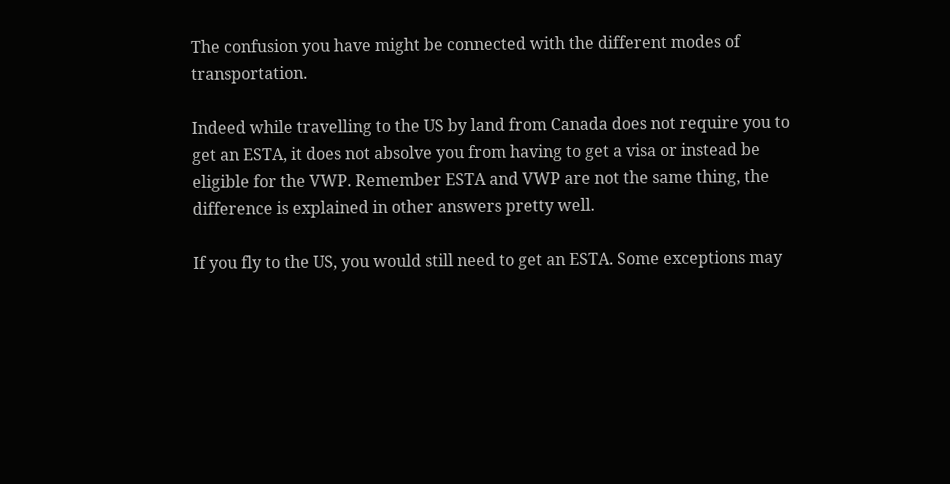The confusion you have might be connected with the different modes of transportation.

Indeed while travelling to the US by land from Canada does not require you to get an ESTA, it does not absolve you from having to get a visa or instead be eligible for the VWP. Remember ESTA and VWP are not the same thing, the difference is explained in other answers pretty well.

If you fly to the US, you would still need to get an ESTA. Some exceptions may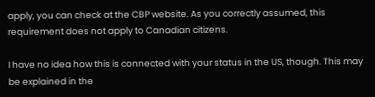apply, you can check at the CBP website. As you correctly assumed, this requirement does not apply to Canadian citizens.

I have no idea how this is connected with your status in the US, though. This may be explained in the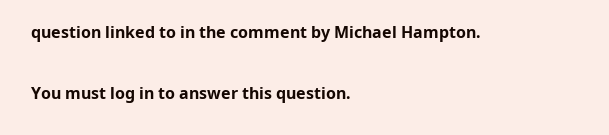question linked to in the comment by Michael Hampton.

You must log in to answer this question.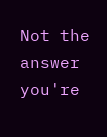Not the answer you're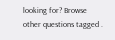looking for? Browse other questions tagged .